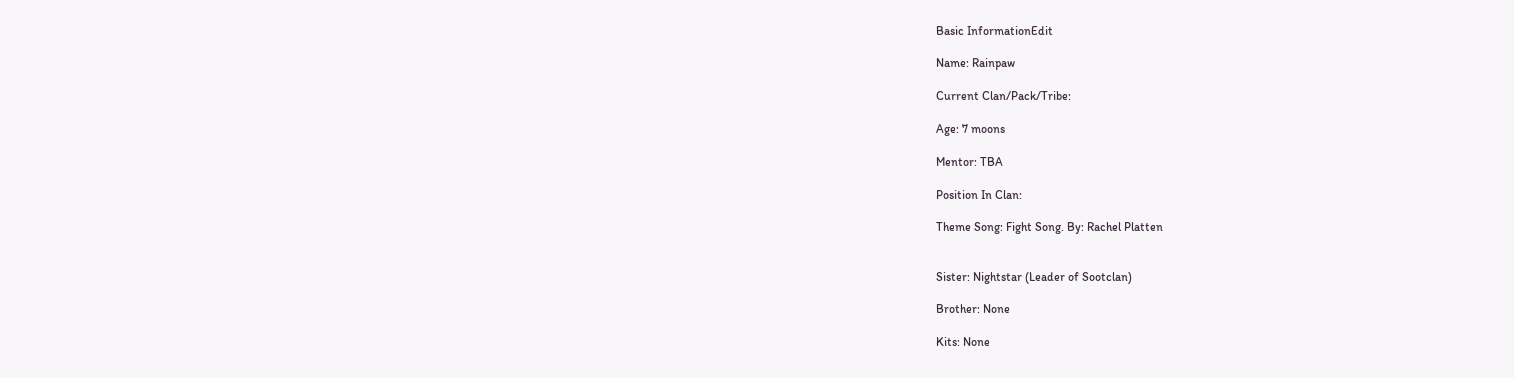Basic InformationEdit

Name: Rainpaw

Current Clan/Pack/Tribe:

Age: 7 moons

Mentor: TBA

Position In Clan:

Theme Song: Fight Song. By: Rachel Platten


Sister: Nightstar (Leader of Sootclan)

Brother: None

Kits: None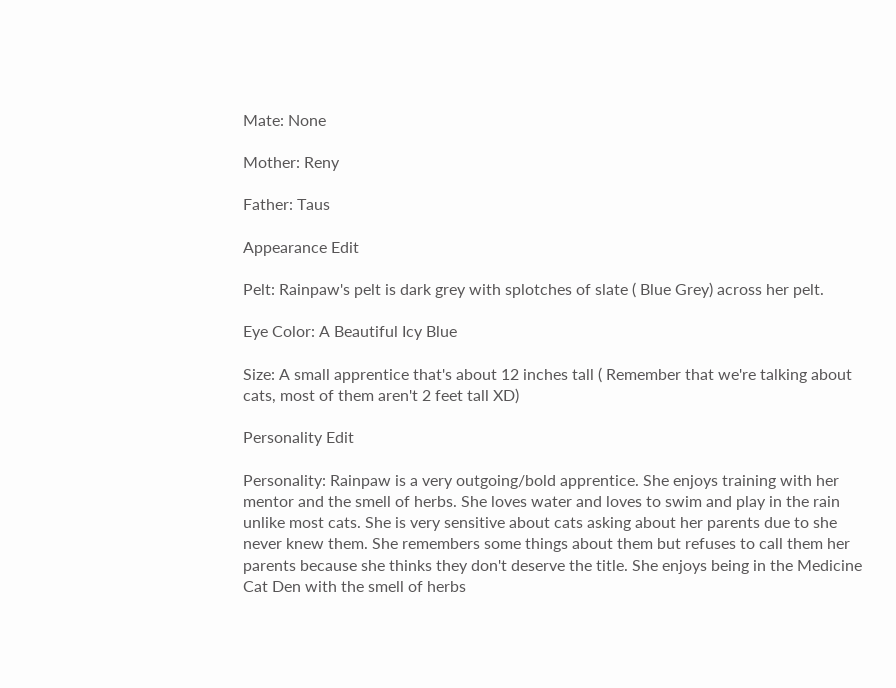Mate: None

Mother: Reny

Father: Taus

Appearance Edit

Pelt: Rainpaw's pelt is dark grey with splotches of slate ( Blue Grey) across her pelt.

Eye Color: A Beautiful Icy Blue

Size: A small apprentice that's about 12 inches tall ( Remember that we're talking about cats, most of them aren't 2 feet tall XD)

Personality Edit

Personality: Rainpaw is a very outgoing/bold apprentice. She enjoys training with her mentor and the smell of herbs. She loves water and loves to swim and play in the rain unlike most cats. She is very sensitive about cats asking about her parents due to she never knew them. She remembers some things about them but refuses to call them her parents because she thinks they don't deserve the title. She enjoys being in the Medicine Cat Den with the smell of herbs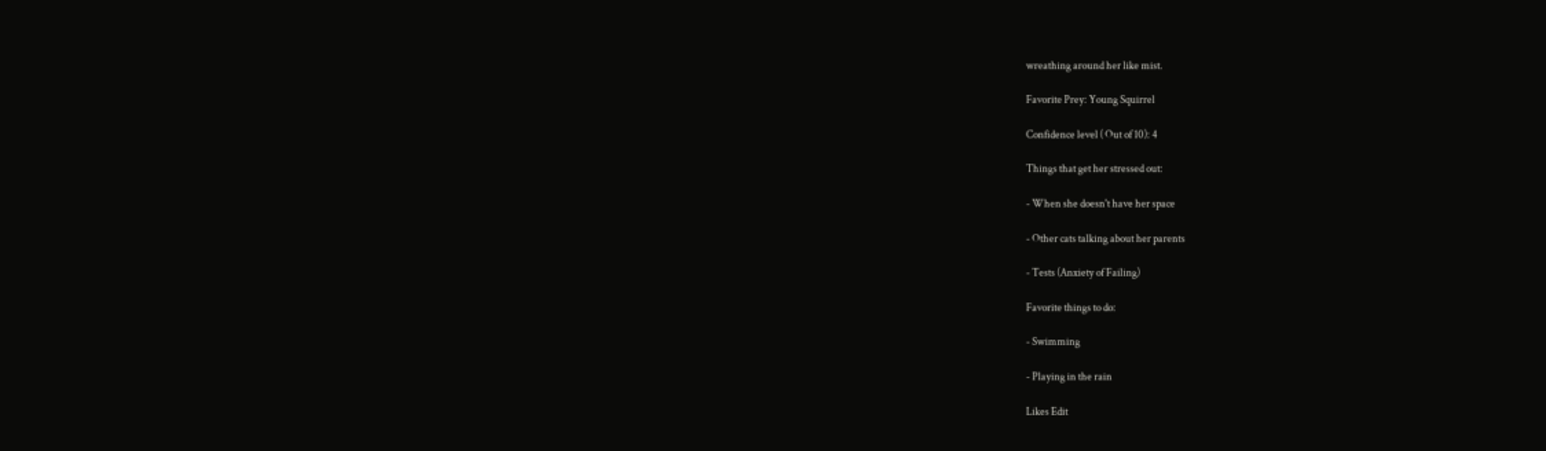wreathing around her like mist.

Favorite Prey: Young Squirrel

Confidence level ( Out of 10): 4

Things that get her stressed out:

- When she doesn't have her space

- Other cats talking about her parents

- Tests (Anxiety of Failing)

Favorite things to do:

- Swimming

- Playing in the rain

Likes Edit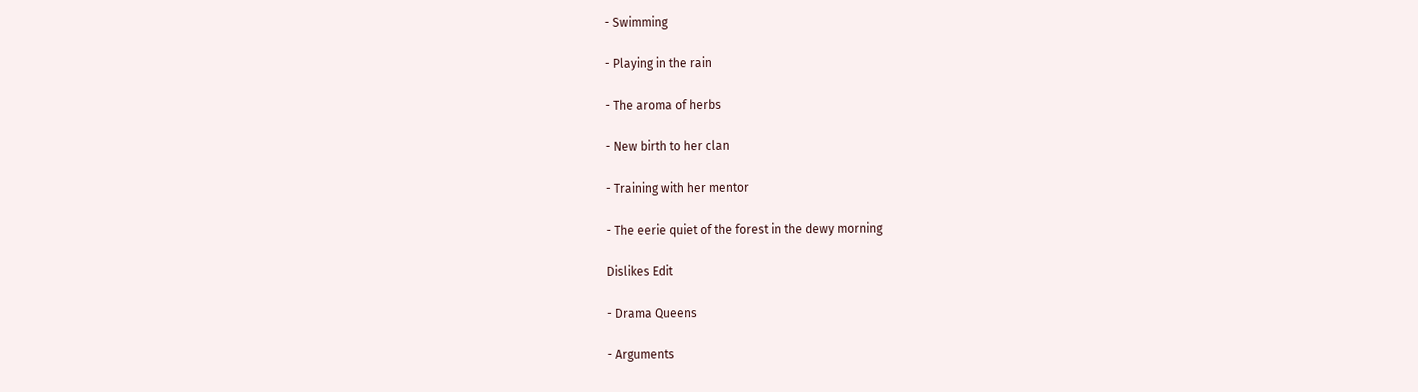- Swimming

- Playing in the rain

- The aroma of herbs

- New birth to her clan

- Training with her mentor

- The eerie quiet of the forest in the dewy morning

Dislikes Edit

- Drama Queens

- Arguments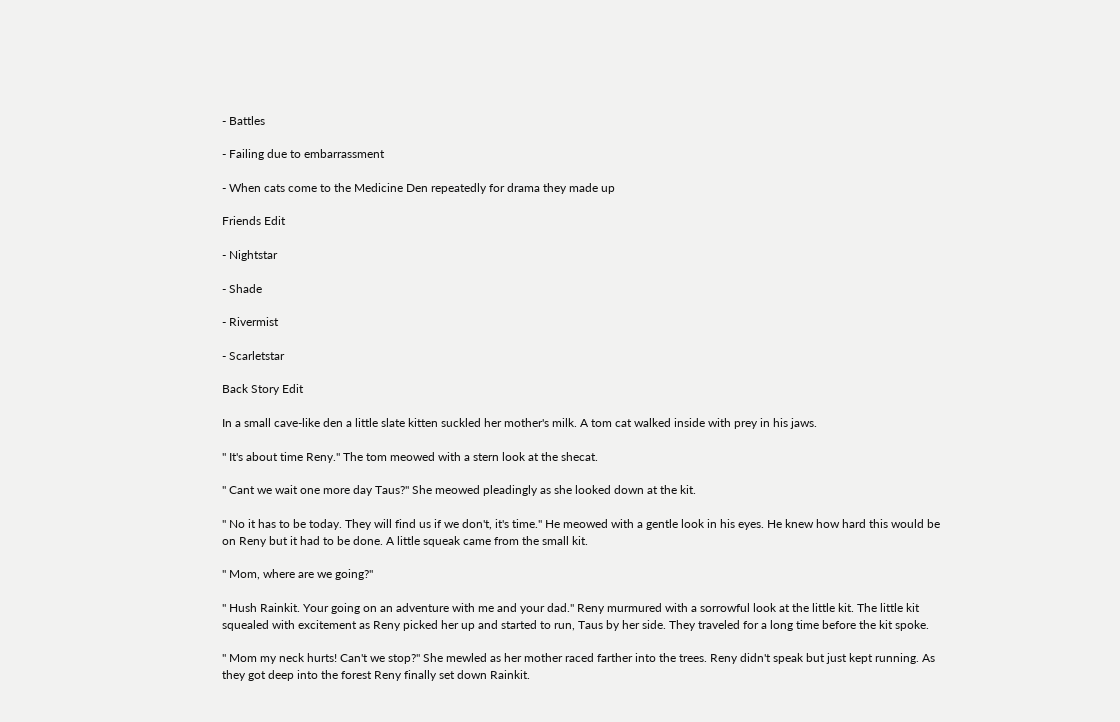- Battles

- Failing due to embarrassment

- When cats come to the Medicine Den repeatedly for drama they made up

Friends Edit

- Nightstar

- Shade

- Rivermist

- Scarletstar

Back Story Edit

In a small cave-like den a little slate kitten suckled her mother's milk. A tom cat walked inside with prey in his jaws.

" It's about time Reny." The tom meowed with a stern look at the shecat.

" Cant we wait one more day Taus?" She meowed pleadingly as she looked down at the kit.

" No it has to be today. They will find us if we don't, it's time." He meowed with a gentle look in his eyes. He knew how hard this would be on Reny but it had to be done. A little squeak came from the small kit.

" Mom, where are we going?"

" Hush Rainkit. Your going on an adventure with me and your dad." Reny murmured with a sorrowful look at the little kit. The little kit squealed with excitement as Reny picked her up and started to run, Taus by her side. They traveled for a long time before the kit spoke.

" Mom my neck hurts! Can't we stop?" She mewled as her mother raced farther into the trees. Reny didn't speak but just kept running. As they got deep into the forest Reny finally set down Rainkit.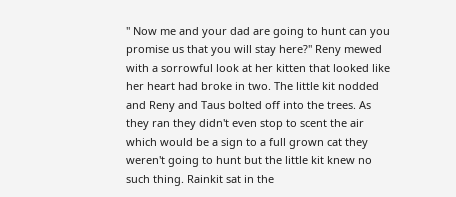" Now me and your dad are going to hunt can you promise us that you will stay here?" Reny mewed with a sorrowful look at her kitten that looked like her heart had broke in two. The little kit nodded and Reny and Taus bolted off into the trees. As they ran they didn't even stop to scent the air which would be a sign to a full grown cat they weren't going to hunt but the little kit knew no such thing. Rainkit sat in the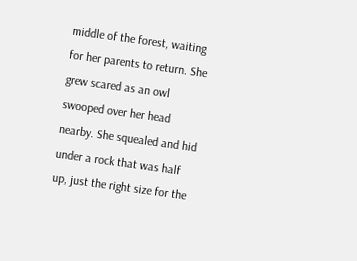middle of the forest, waiting for her parents to return. She grew scared as an owl swooped over her head nearby. She squealed and hid under a rock that was half up, just the right size for the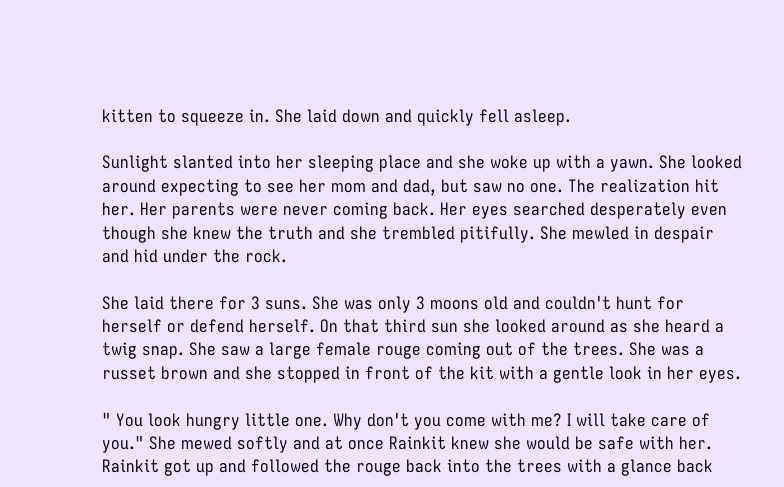kitten to squeeze in. She laid down and quickly fell asleep.

Sunlight slanted into her sleeping place and she woke up with a yawn. She looked around expecting to see her mom and dad, but saw no one. The realization hit her. Her parents were never coming back. Her eyes searched desperately even though she knew the truth and she trembled pitifully. She mewled in despair and hid under the rock.

She laid there for 3 suns. She was only 3 moons old and couldn't hunt for herself or defend herself. On that third sun she looked around as she heard a twig snap. She saw a large female rouge coming out of the trees. She was a russet brown and she stopped in front of the kit with a gentle look in her eyes.

" You look hungry little one. Why don't you come with me? I will take care of you." She mewed softly and at once Rainkit knew she would be safe with her. Rainkit got up and followed the rouge back into the trees with a glance back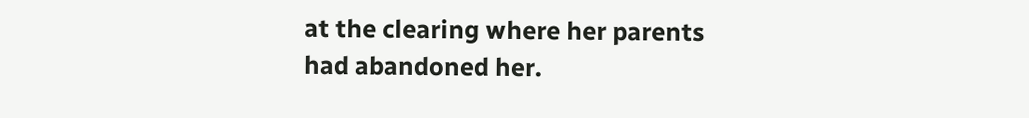at the clearing where her parents had abandoned her.